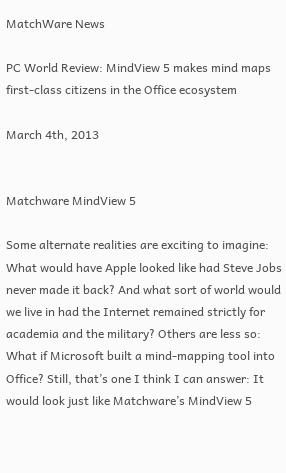MatchWare News

PC World Review: MindView 5 makes mind maps first-class citizens in the Office ecosystem

March 4th, 2013


Matchware MindView 5

Some alternate realities are exciting to imagine: What would have Apple looked like had Steve Jobs never made it back? And what sort of world would we live in had the Internet remained strictly for academia and the military? Others are less so: What if Microsoft built a mind-mapping tool into Office? Still, that’s one I think I can answer: It would look just like Matchware’s MindView 5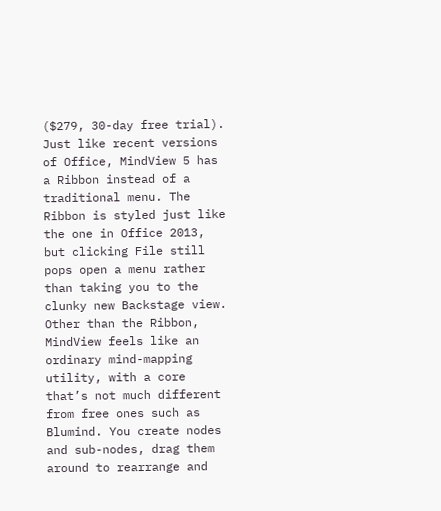($279, 30-day free trial). Just like recent versions of Office, MindView 5 has a Ribbon instead of a traditional menu. The Ribbon is styled just like the one in Office 2013, but clicking File still pops open a menu rather than taking you to the clunky new Backstage view. Other than the Ribbon, MindView feels like an ordinary mind-mapping utility, with a core that’s not much different from free ones such as Blumind. You create nodes and sub-nodes, drag them around to rearrange and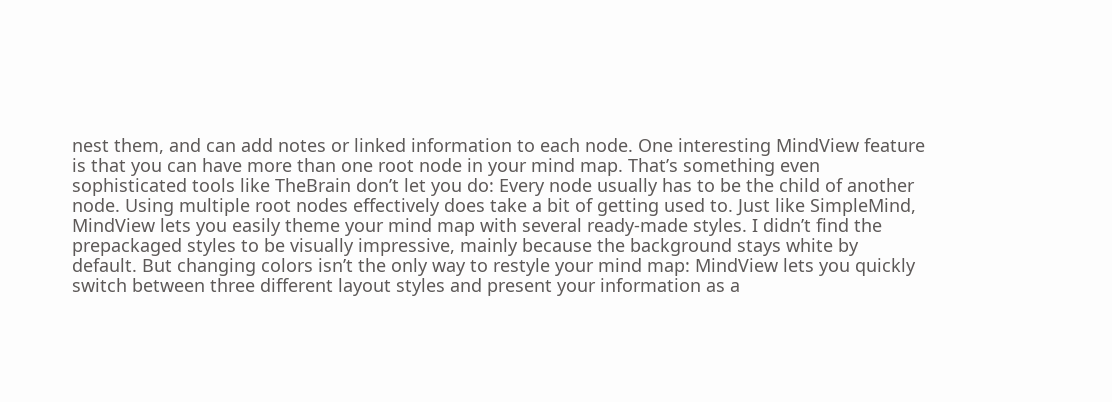nest them, and can add notes or linked information to each node. One interesting MindView feature is that you can have more than one root node in your mind map. That’s something even sophisticated tools like TheBrain don’t let you do: Every node usually has to be the child of another node. Using multiple root nodes effectively does take a bit of getting used to. Just like SimpleMind, MindView lets you easily theme your mind map with several ready-made styles. I didn’t find the prepackaged styles to be visually impressive, mainly because the background stays white by default. But changing colors isn’t the only way to restyle your mind map: MindView lets you quickly switch between three different layout styles and present your information as a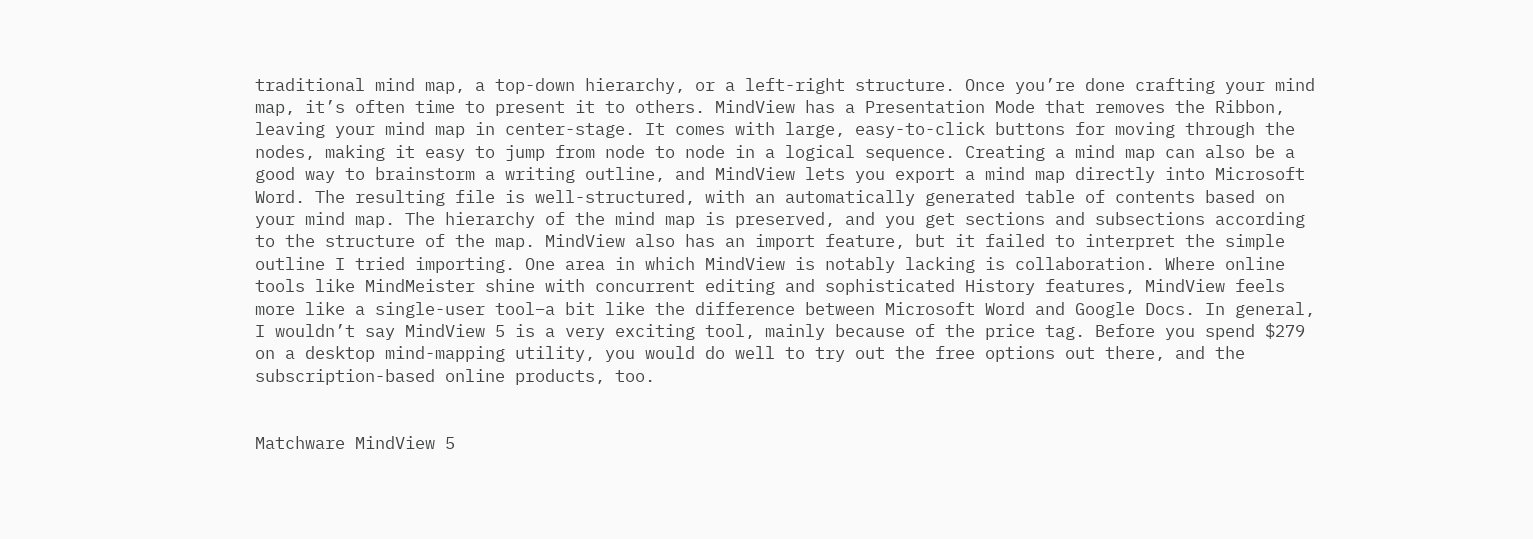traditional mind map, a top-down hierarchy, or a left-right structure. Once you’re done crafting your mind map, it’s often time to present it to others. MindView has a Presentation Mode that removes the Ribbon, leaving your mind map in center-stage. It comes with large, easy-to-click buttons for moving through the nodes, making it easy to jump from node to node in a logical sequence. Creating a mind map can also be a good way to brainstorm a writing outline, and MindView lets you export a mind map directly into Microsoft Word. The resulting file is well-structured, with an automatically generated table of contents based on your mind map. The hierarchy of the mind map is preserved, and you get sections and subsections according to the structure of the map. MindView also has an import feature, but it failed to interpret the simple outline I tried importing. One area in which MindView is notably lacking is collaboration. Where online tools like MindMeister shine with concurrent editing and sophisticated History features, MindView feels more like a single-user tool–a bit like the difference between Microsoft Word and Google Docs. In general, I wouldn’t say MindView 5 is a very exciting tool, mainly because of the price tag. Before you spend $279 on a desktop mind-mapping utility, you would do well to try out the free options out there, and the subscription-based online products, too.


Matchware MindView 5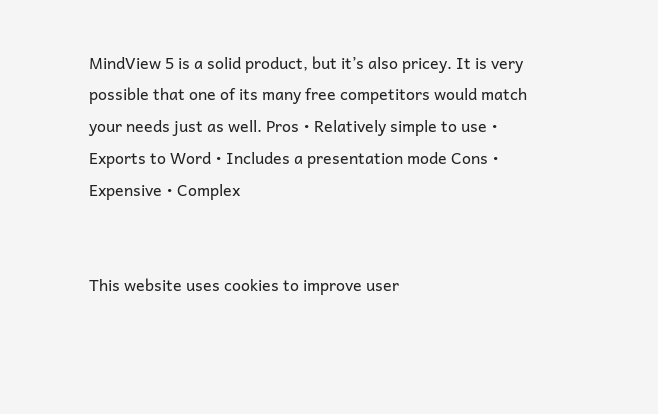MindView 5 is a solid product, but it’s also pricey. It is very possible that one of its many free competitors would match your needs just as well. Pros • Relatively simple to use • Exports to Word • Includes a presentation mode Cons • Expensive • Complex


This website uses cookies to improve user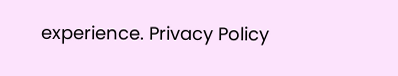experience. Privacy Policy